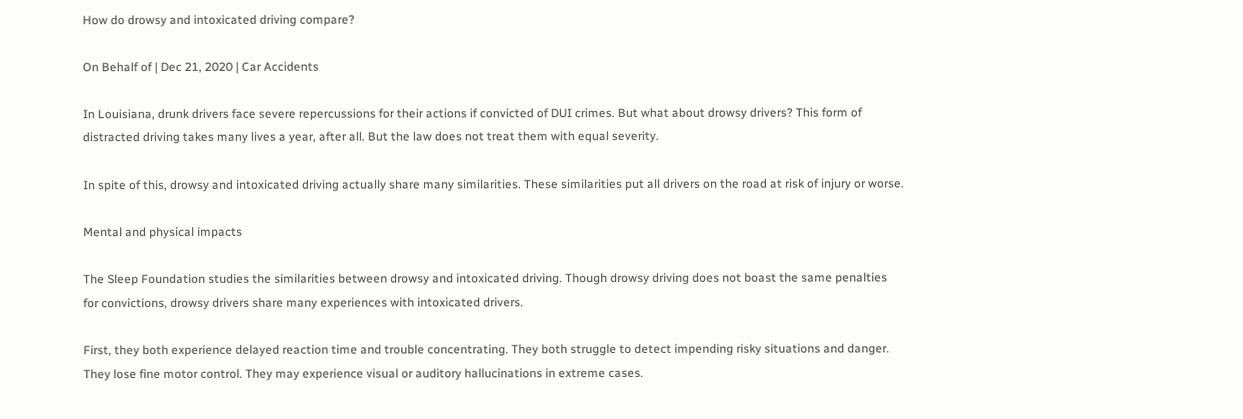How do drowsy and intoxicated driving compare?

On Behalf of | Dec 21, 2020 | Car Accidents

In Louisiana, drunk drivers face severe repercussions for their actions if convicted of DUI crimes. But what about drowsy drivers? This form of distracted driving takes many lives a year, after all. But the law does not treat them with equal severity.

In spite of this, drowsy and intoxicated driving actually share many similarities. These similarities put all drivers on the road at risk of injury or worse.

Mental and physical impacts

The Sleep Foundation studies the similarities between drowsy and intoxicated driving. Though drowsy driving does not boast the same penalties for convictions, drowsy drivers share many experiences with intoxicated drivers.

First, they both experience delayed reaction time and trouble concentrating. They both struggle to detect impending risky situations and danger. They lose fine motor control. They may experience visual or auditory hallucinations in extreme cases.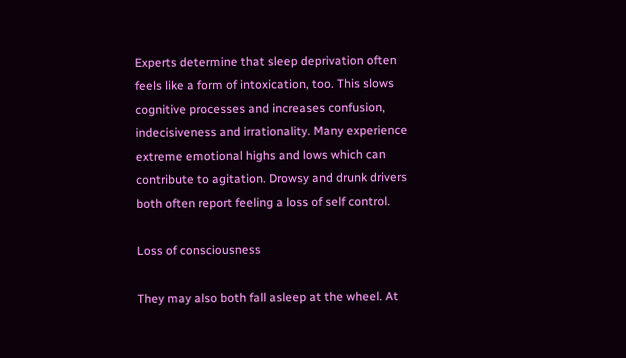Experts determine that sleep deprivation often feels like a form of intoxication, too. This slows cognitive processes and increases confusion, indecisiveness and irrationality. Many experience extreme emotional highs and lows which can contribute to agitation. Drowsy and drunk drivers both often report feeling a loss of self control.

Loss of consciousness

They may also both fall asleep at the wheel. At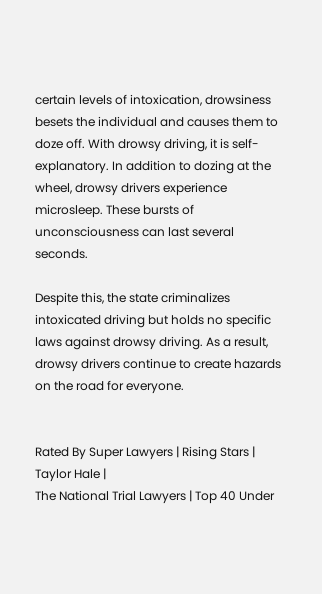certain levels of intoxication, drowsiness besets the individual and causes them to doze off. With drowsy driving, it is self-explanatory. In addition to dozing at the wheel, drowsy drivers experience microsleep. These bursts of unconsciousness can last several seconds.

Despite this, the state criminalizes intoxicated driving but holds no specific laws against drowsy driving. As a result, drowsy drivers continue to create hazards on the road for everyone.


Rated By Super Lawyers | Rising Stars | Taylor Hale |
The National Trial Lawyers | Top 40 Under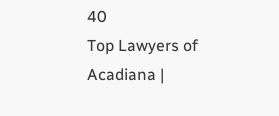40
Top Lawyers of Acadiana |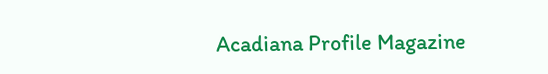Acadiana Profile Magazine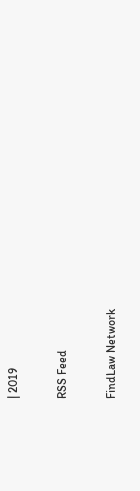| 2019

RSS Feed

FindLaw Network